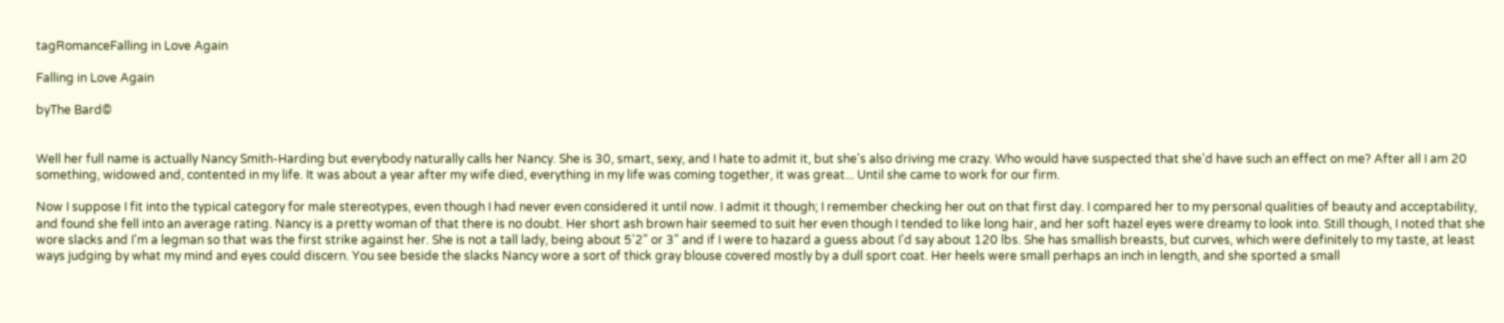tagRomanceFalling in Love Again

Falling in Love Again

byThe Bard©


Well her full name is actually Nancy Smith-Harding but everybody naturally calls her Nancy. She is 30, smart, sexy, and I hate to admit it, but she's also driving me crazy. Who would have suspected that she'd have such an effect on me? After all I am 20 something, widowed and, contented in my life. It was about a year after my wife died, everything in my life was coming together, it was great... Until she came to work for our firm.

Now I suppose I fit into the typical category for male stereotypes, even though I had never even considered it until now. I admit it though; I remember checking her out on that first day. I compared her to my personal qualities of beauty and acceptability, and found she fell into an average rating. Nancy is a pretty woman of that there is no doubt. Her short ash brown hair seemed to suit her even though I tended to like long hair, and her soft hazel eyes were dreamy to look into. Still though, I noted that she wore slacks and I'm a legman so that was the first strike against her. She is not a tall lady, being about 5'2" or 3" and if I were to hazard a guess about I'd say about 120 lbs. She has smallish breasts, but curves, which were definitely to my taste, at least ways judging by what my mind and eyes could discern. You see beside the slacks Nancy wore a sort of thick gray blouse covered mostly by a dull sport coat. Her heels were small perhaps an inch in length, and she sported a small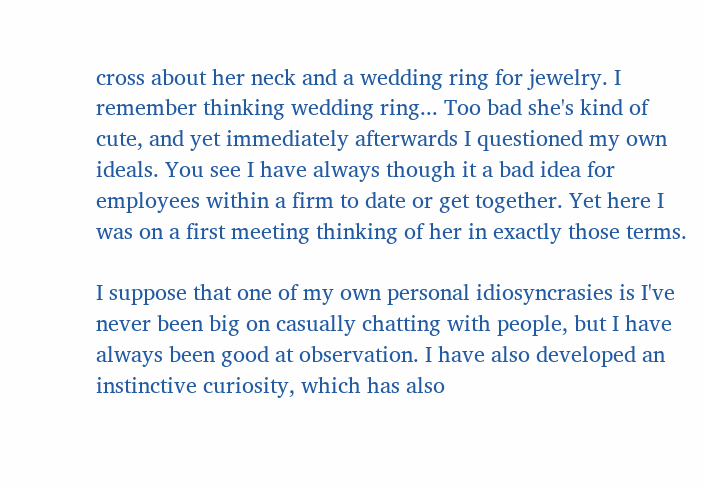cross about her neck and a wedding ring for jewelry. I remember thinking wedding ring... Too bad she's kind of cute, and yet immediately afterwards I questioned my own ideals. You see I have always though it a bad idea for employees within a firm to date or get together. Yet here I was on a first meeting thinking of her in exactly those terms.

I suppose that one of my own personal idiosyncrasies is I've never been big on casually chatting with people, but I have always been good at observation. I have also developed an instinctive curiosity, which has also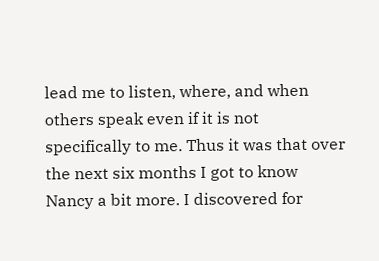lead me to listen, where, and when others speak even if it is not specifically to me. Thus it was that over the next six months I got to know Nancy a bit more. I discovered for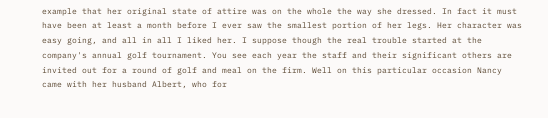example that her original state of attire was on the whole the way she dressed. In fact it must have been at least a month before I ever saw the smallest portion of her legs. Her character was easy going, and all in all I liked her. I suppose though the real trouble started at the company's annual golf tournament. You see each year the staff and their significant others are invited out for a round of golf and meal on the firm. Well on this particular occasion Nancy came with her husband Albert, who for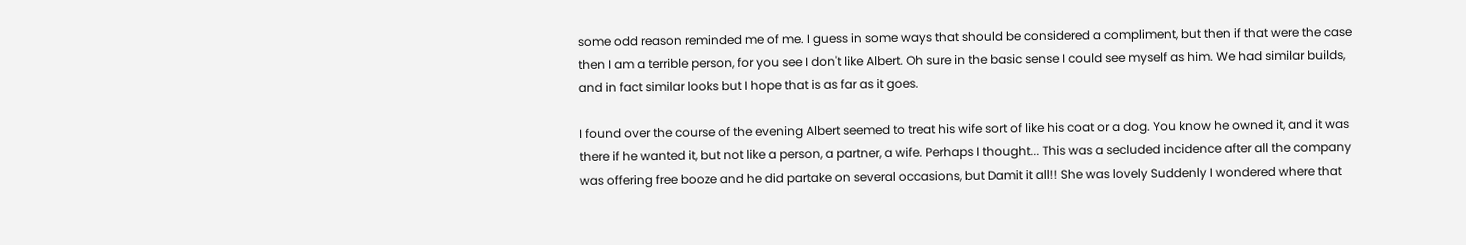some odd reason reminded me of me. I guess in some ways that should be considered a compliment, but then if that were the case then I am a terrible person, for you see I don't like Albert. Oh sure in the basic sense I could see myself as him. We had similar builds, and in fact similar looks but I hope that is as far as it goes.

I found over the course of the evening Albert seemed to treat his wife sort of like his coat or a dog. You know he owned it, and it was there if he wanted it, but not like a person, a partner, a wife. Perhaps I thought... This was a secluded incidence after all the company was offering free booze and he did partake on several occasions, but Damit it all!! She was lovely Suddenly I wondered where that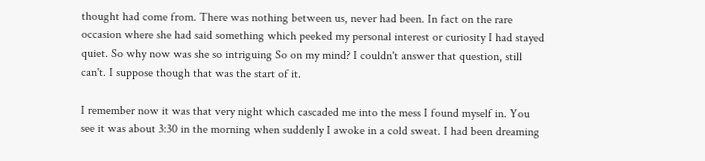thought had come from. There was nothing between us, never had been. In fact on the rare occasion where she had said something which peeked my personal interest or curiosity I had stayed quiet. So why now was she so intriguing So on my mind? I couldn't answer that question, still can't. I suppose though that was the start of it.

I remember now it was that very night which cascaded me into the mess I found myself in. You see it was about 3:30 in the morning when suddenly I awoke in a cold sweat. I had been dreaming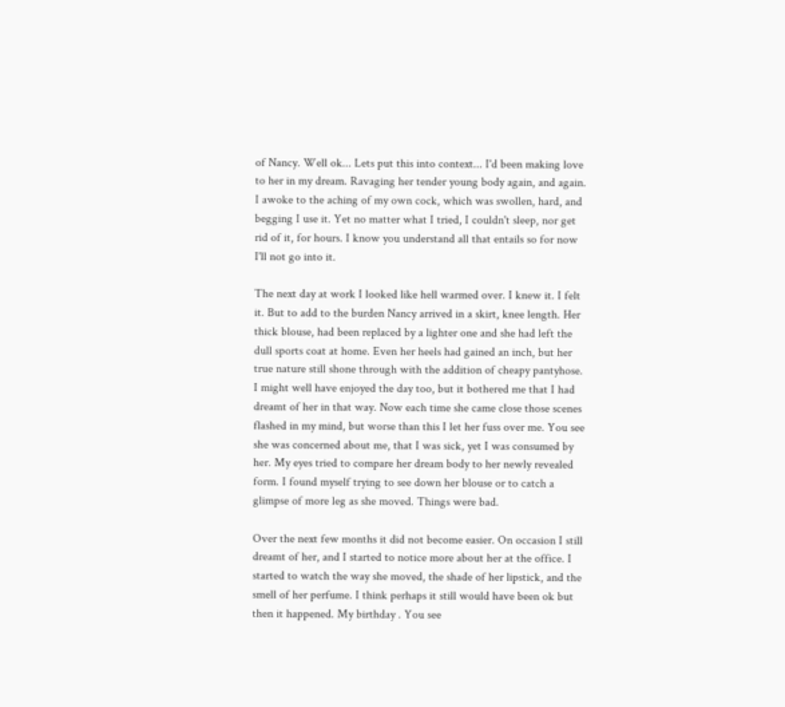of Nancy. Well ok... Lets put this into context... I'd been making love to her in my dream. Ravaging her tender young body again, and again. I awoke to the aching of my own cock, which was swollen, hard, and begging I use it. Yet no matter what I tried, I couldn't sleep, nor get rid of it, for hours. I know you understand all that entails so for now I'll not go into it.

The next day at work I looked like hell warmed over. I knew it. I felt it. But to add to the burden Nancy arrived in a skirt, knee length. Her thick blouse, had been replaced by a lighter one and she had left the dull sports coat at home. Even her heels had gained an inch, but her true nature still shone through with the addition of cheapy pantyhose. I might well have enjoyed the day too, but it bothered me that I had dreamt of her in that way. Now each time she came close those scenes flashed in my mind, but worse than this I let her fuss over me. You see she was concerned about me, that I was sick, yet I was consumed by her. My eyes tried to compare her dream body to her newly revealed form. I found myself trying to see down her blouse or to catch a glimpse of more leg as she moved. Things were bad.

Over the next few months it did not become easier. On occasion I still dreamt of her, and I started to notice more about her at the office. I started to watch the way she moved, the shade of her lipstick, and the smell of her perfume. I think perhaps it still would have been ok but then it happened. My birthday . You see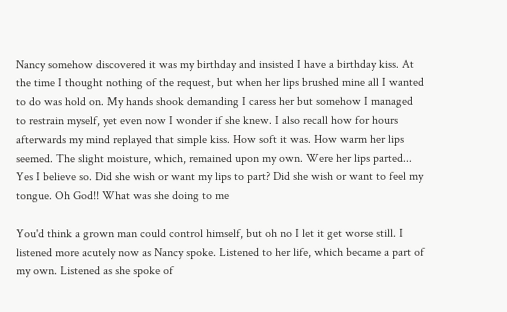Nancy somehow discovered it was my birthday and insisted I have a birthday kiss. At the time I thought nothing of the request, but when her lips brushed mine all I wanted to do was hold on. My hands shook demanding I caress her but somehow I managed to restrain myself, yet even now I wonder if she knew. I also recall how for hours afterwards my mind replayed that simple kiss. How soft it was. How warm her lips seemed. The slight moisture, which, remained upon my own. Were her lips parted... Yes I believe so. Did she wish or want my lips to part? Did she wish or want to feel my tongue. Oh God!! What was she doing to me

You'd think a grown man could control himself, but oh no I let it get worse still. I listened more acutely now as Nancy spoke. Listened to her life, which became a part of my own. Listened as she spoke of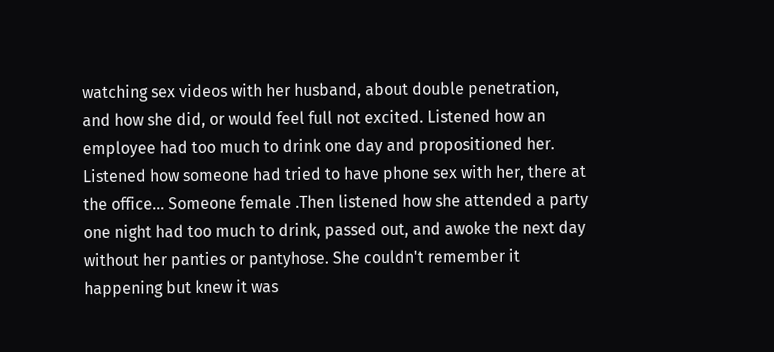watching sex videos with her husband, about double penetration, and how she did, or would feel full not excited. Listened how an employee had too much to drink one day and propositioned her. Listened how someone had tried to have phone sex with her, there at the office... Someone female .Then listened how she attended a party one night had too much to drink, passed out, and awoke the next day without her panties or pantyhose. She couldn't remember it happening but knew it was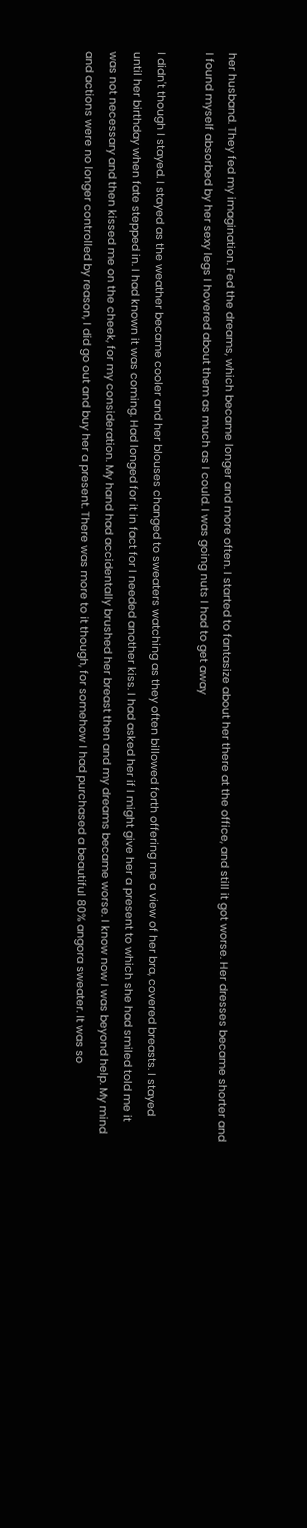her husband. They fed my imagination. Fed the dreams, which became longer and more often. I started to fantasize about her there at the office, and still it got worse. Her dresses became shorter and I found myself absorbed by her sexy legs I hovered about them as much as I could. I was going nuts I had to get away

I didn't though I stayed. I stayed as the weather became cooler and her blouses changed to sweaters watching as they often billowed forth offering me a view of her bra, covered breasts. I stayed until her birthday when fate stepped in. I had known it was coming. Had longed for it in fact for I needed another kiss. I had asked her if I might give her a present to which she had smiled told me it was not necessary and then kissed me on the cheek, for my consideration. My hand had accidentally brushed her breast then and my dreams became worse. I know now I was beyond help. My mind and actions were no longer controlled by reason, I did go out and buy her a present. There was more to it though, for somehow I had purchased a beautiful 80% angora sweater. It was so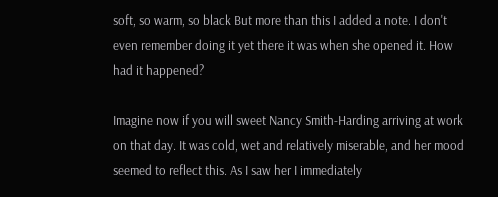soft, so warm, so black But more than this I added a note. I don't even remember doing it yet there it was when she opened it. How had it happened?

Imagine now if you will sweet Nancy Smith-Harding arriving at work on that day. It was cold, wet and relatively miserable, and her mood seemed to reflect this. As I saw her I immediately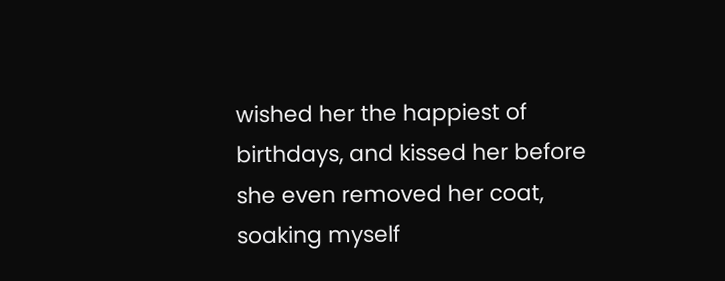wished her the happiest of birthdays, and kissed her before she even removed her coat, soaking myself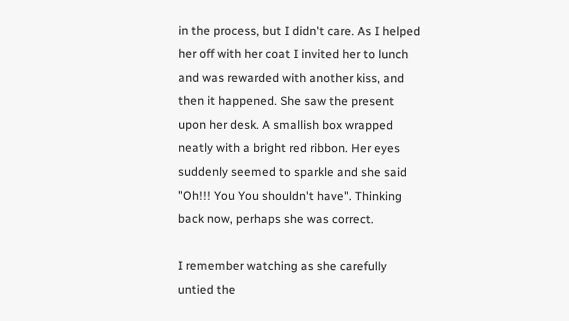in the process, but I didn't care. As I helped her off with her coat I invited her to lunch and was rewarded with another kiss, and then it happened. She saw the present upon her desk. A smallish box wrapped neatly with a bright red ribbon. Her eyes suddenly seemed to sparkle and she said "Oh!!! You You shouldn't have". Thinking back now, perhaps she was correct.

I remember watching as she carefully untied the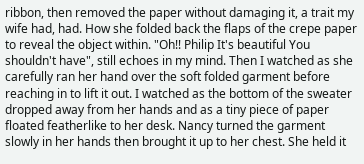ribbon, then removed the paper without damaging it, a trait my wife had, had. How she folded back the flaps of the crepe paper to reveal the object within. "Oh!! Philip It's beautiful You shouldn't have", still echoes in my mind. Then I watched as she carefully ran her hand over the soft folded garment before reaching in to lift it out. I watched as the bottom of the sweater dropped away from her hands and as a tiny piece of paper floated featherlike to her desk. Nancy turned the garment slowly in her hands then brought it up to her chest. She held it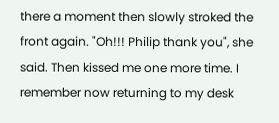there a moment then slowly stroked the front again. "Oh!!! Philip thank you", she said. Then kissed me one more time. I remember now returning to my desk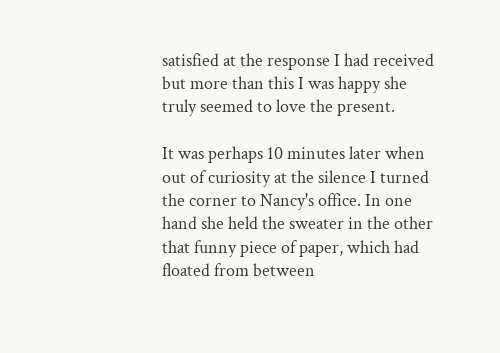satisfied at the response I had received but more than this I was happy she truly seemed to love the present.

It was perhaps 10 minutes later when out of curiosity at the silence I turned the corner to Nancy's office. In one hand she held the sweater in the other that funny piece of paper, which had floated from between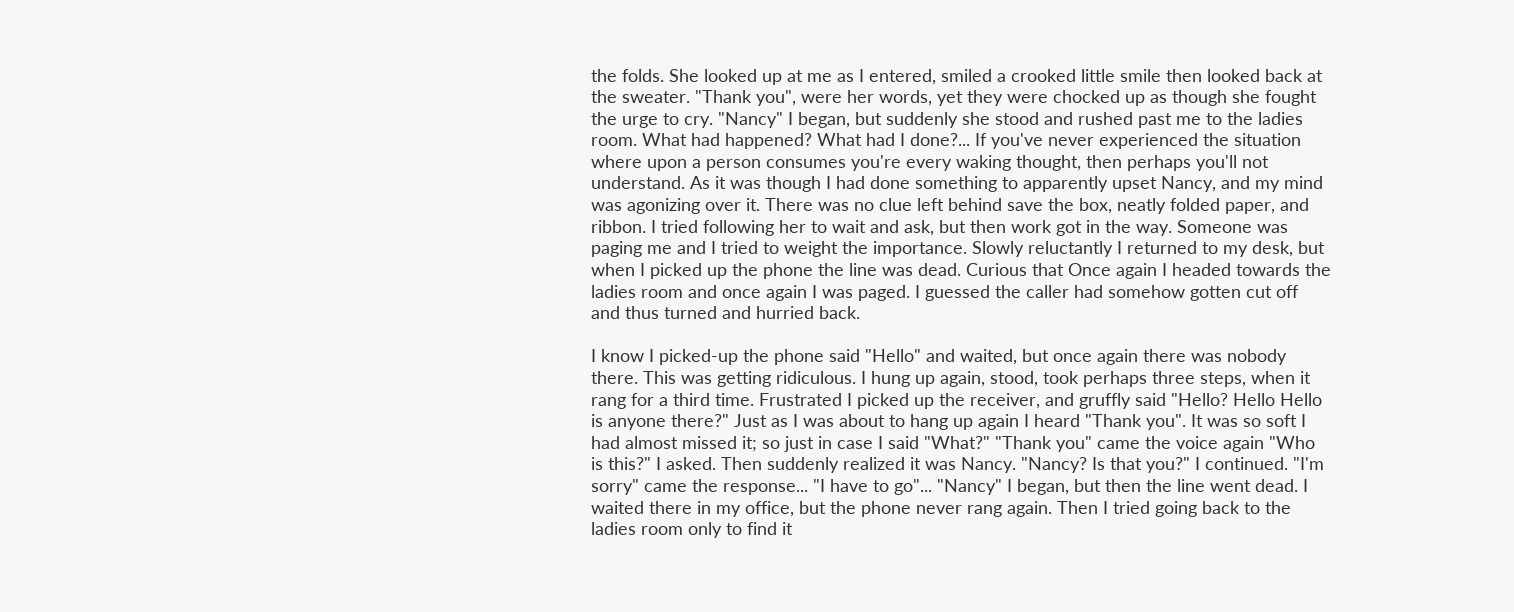the folds. She looked up at me as I entered, smiled a crooked little smile then looked back at the sweater. "Thank you", were her words, yet they were chocked up as though she fought the urge to cry. "Nancy" I began, but suddenly she stood and rushed past me to the ladies room. What had happened? What had I done?... If you've never experienced the situation where upon a person consumes you're every waking thought, then perhaps you'll not understand. As it was though I had done something to apparently upset Nancy, and my mind was agonizing over it. There was no clue left behind save the box, neatly folded paper, and ribbon. I tried following her to wait and ask, but then work got in the way. Someone was paging me and I tried to weight the importance. Slowly reluctantly I returned to my desk, but when I picked up the phone the line was dead. Curious that Once again I headed towards the ladies room and once again I was paged. I guessed the caller had somehow gotten cut off and thus turned and hurried back.

I know I picked-up the phone said "Hello" and waited, but once again there was nobody there. This was getting ridiculous. I hung up again, stood, took perhaps three steps, when it rang for a third time. Frustrated I picked up the receiver, and gruffly said "Hello? Hello Hello is anyone there?" Just as I was about to hang up again I heard "Thank you". It was so soft I had almost missed it; so just in case I said "What?" "Thank you" came the voice again "Who is this?" I asked. Then suddenly realized it was Nancy. "Nancy? Is that you?" I continued. "I'm sorry" came the response... "I have to go"... "Nancy" I began, but then the line went dead. I waited there in my office, but the phone never rang again. Then I tried going back to the ladies room only to find it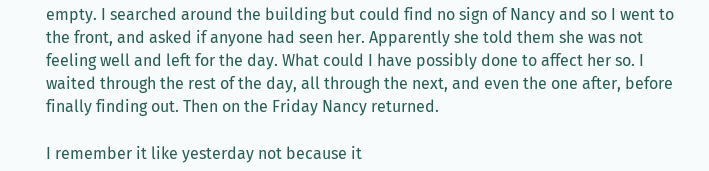empty. I searched around the building but could find no sign of Nancy and so I went to the front, and asked if anyone had seen her. Apparently she told them she was not feeling well and left for the day. What could I have possibly done to affect her so. I waited through the rest of the day, all through the next, and even the one after, before finally finding out. Then on the Friday Nancy returned.

I remember it like yesterday not because it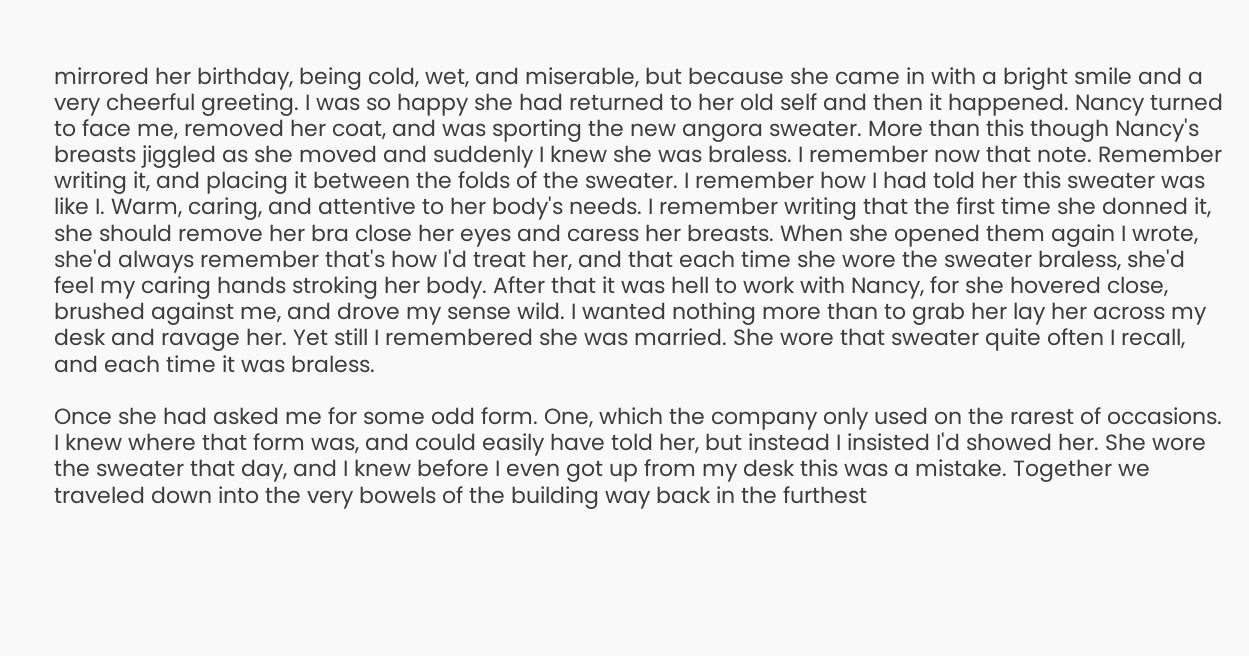mirrored her birthday, being cold, wet, and miserable, but because she came in with a bright smile and a very cheerful greeting. I was so happy she had returned to her old self and then it happened. Nancy turned to face me, removed her coat, and was sporting the new angora sweater. More than this though Nancy's breasts jiggled as she moved and suddenly I knew she was braless. I remember now that note. Remember writing it, and placing it between the folds of the sweater. I remember how I had told her this sweater was like I. Warm, caring, and attentive to her body's needs. I remember writing that the first time she donned it, she should remove her bra close her eyes and caress her breasts. When she opened them again I wrote, she'd always remember that's how I'd treat her, and that each time she wore the sweater braless, she'd feel my caring hands stroking her body. After that it was hell to work with Nancy, for she hovered close, brushed against me, and drove my sense wild. I wanted nothing more than to grab her lay her across my desk and ravage her. Yet still I remembered she was married. She wore that sweater quite often I recall, and each time it was braless.

Once she had asked me for some odd form. One, which the company only used on the rarest of occasions. I knew where that form was, and could easily have told her, but instead I insisted I'd showed her. She wore the sweater that day, and I knew before I even got up from my desk this was a mistake. Together we traveled down into the very bowels of the building way back in the furthest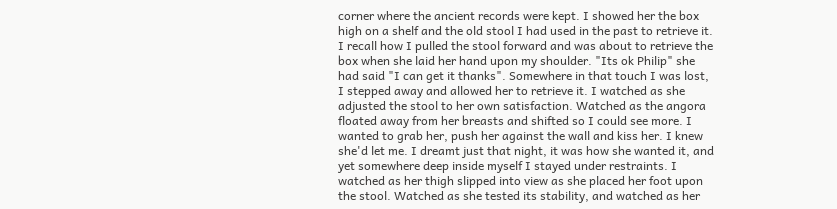corner where the ancient records were kept. I showed her the box high on a shelf and the old stool I had used in the past to retrieve it. I recall how I pulled the stool forward and was about to retrieve the box when she laid her hand upon my shoulder. "Its ok Philip" she had said "I can get it thanks". Somewhere in that touch I was lost, I stepped away and allowed her to retrieve it. I watched as she adjusted the stool to her own satisfaction. Watched as the angora floated away from her breasts and shifted so I could see more. I wanted to grab her, push her against the wall and kiss her. I knew she'd let me. I dreamt just that night, it was how she wanted it, and yet somewhere deep inside myself I stayed under restraints. I watched as her thigh slipped into view as she placed her foot upon the stool. Watched as she tested its stability, and watched as her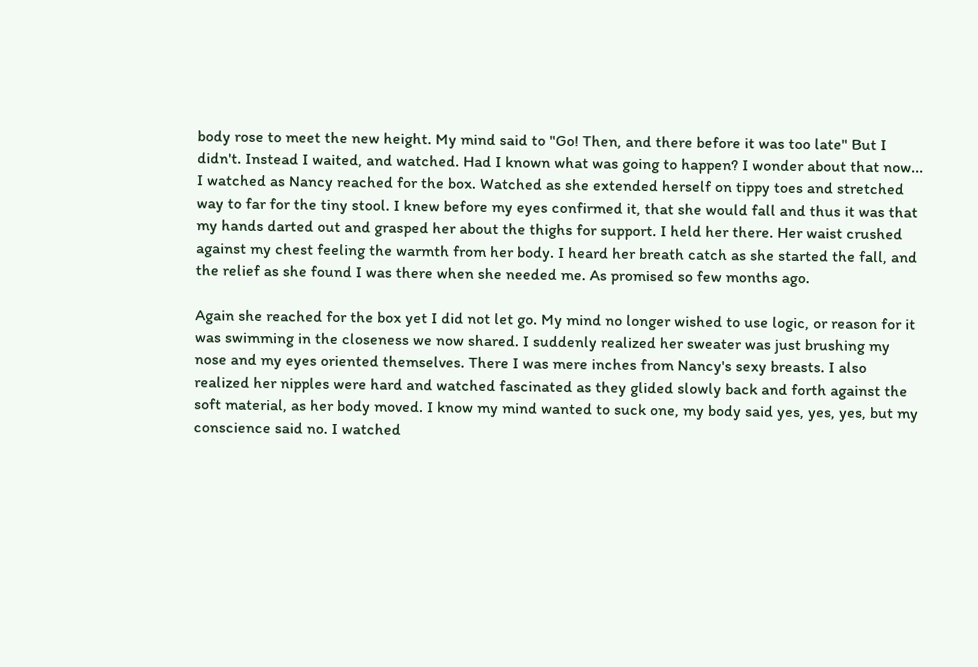body rose to meet the new height. My mind said to "Go! Then, and there before it was too late" But I didn't. Instead I waited, and watched. Had I known what was going to happen? I wonder about that now... I watched as Nancy reached for the box. Watched as she extended herself on tippy toes and stretched way to far for the tiny stool. I knew before my eyes confirmed it, that she would fall and thus it was that my hands darted out and grasped her about the thighs for support. I held her there. Her waist crushed against my chest feeling the warmth from her body. I heard her breath catch as she started the fall, and the relief as she found I was there when she needed me. As promised so few months ago.

Again she reached for the box yet I did not let go. My mind no longer wished to use logic, or reason for it was swimming in the closeness we now shared. I suddenly realized her sweater was just brushing my nose and my eyes oriented themselves. There I was mere inches from Nancy's sexy breasts. I also realized her nipples were hard and watched fascinated as they glided slowly back and forth against the soft material, as her body moved. I know my mind wanted to suck one, my body said yes, yes, yes, but my conscience said no. I watched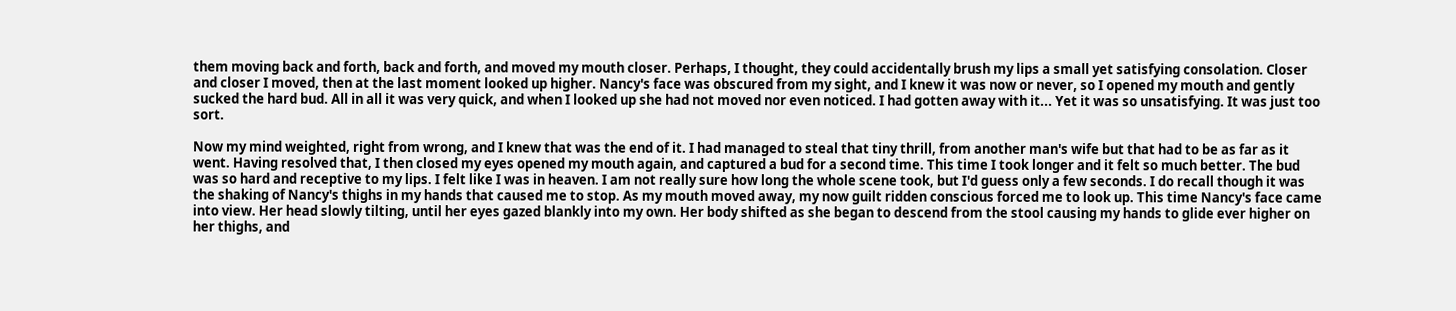them moving back and forth, back and forth, and moved my mouth closer. Perhaps, I thought, they could accidentally brush my lips a small yet satisfying consolation. Closer and closer I moved, then at the last moment looked up higher. Nancy's face was obscured from my sight, and I knew it was now or never, so I opened my mouth and gently sucked the hard bud. All in all it was very quick, and when I looked up she had not moved nor even noticed. I had gotten away with it... Yet it was so unsatisfying. It was just too sort.

Now my mind weighted, right from wrong, and I knew that was the end of it. I had managed to steal that tiny thrill, from another man's wife but that had to be as far as it went. Having resolved that, I then closed my eyes opened my mouth again, and captured a bud for a second time. This time I took longer and it felt so much better. The bud was so hard and receptive to my lips. I felt like I was in heaven. I am not really sure how long the whole scene took, but I'd guess only a few seconds. I do recall though it was the shaking of Nancy's thighs in my hands that caused me to stop. As my mouth moved away, my now guilt ridden conscious forced me to look up. This time Nancy's face came into view. Her head slowly tilting, until her eyes gazed blankly into my own. Her body shifted as she began to descend from the stool causing my hands to glide ever higher on her thighs, and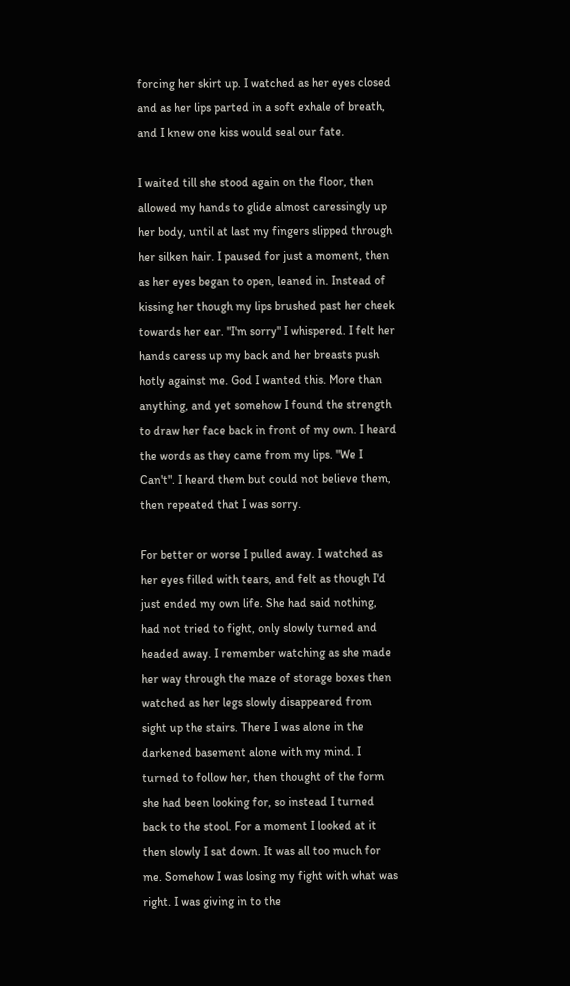forcing her skirt up. I watched as her eyes closed and as her lips parted in a soft exhale of breath, and I knew one kiss would seal our fate.

I waited till she stood again on the floor, then allowed my hands to glide almost caressingly up her body, until at last my fingers slipped through her silken hair. I paused for just a moment, then as her eyes began to open, leaned in. Instead of kissing her though my lips brushed past her cheek towards her ear. "I'm sorry" I whispered. I felt her hands caress up my back and her breasts push hotly against me. God I wanted this. More than anything, and yet somehow I found the strength to draw her face back in front of my own. I heard the words as they came from my lips. "We I Can't". I heard them but could not believe them, then repeated that I was sorry.

For better or worse I pulled away. I watched as her eyes filled with tears, and felt as though I'd just ended my own life. She had said nothing, had not tried to fight, only slowly turned and headed away. I remember watching as she made her way through the maze of storage boxes then watched as her legs slowly disappeared from sight up the stairs. There I was alone in the darkened basement alone with my mind. I turned to follow her, then thought of the form she had been looking for, so instead I turned back to the stool. For a moment I looked at it then slowly I sat down. It was all too much for me. Somehow I was losing my fight with what was right. I was giving in to the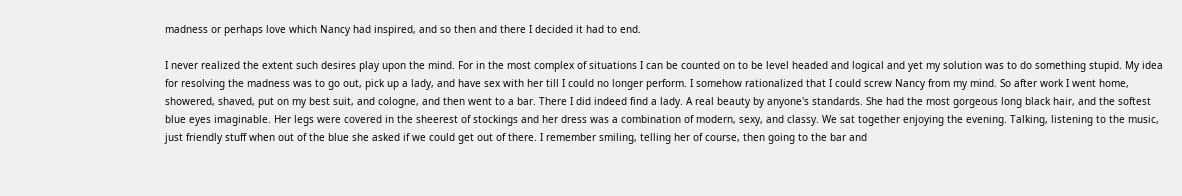madness or perhaps love which Nancy had inspired, and so then and there I decided it had to end.

I never realized the extent such desires play upon the mind. For in the most complex of situations I can be counted on to be level headed and logical and yet my solution was to do something stupid. My idea for resolving the madness was to go out, pick up a lady, and have sex with her till I could no longer perform. I somehow rationalized that I could screw Nancy from my mind. So after work I went home, showered, shaved, put on my best suit, and cologne, and then went to a bar. There I did indeed find a lady. A real beauty by anyone's standards. She had the most gorgeous long black hair, and the softest blue eyes imaginable. Her legs were covered in the sheerest of stockings and her dress was a combination of modern, sexy, and classy. We sat together enjoying the evening. Talking, listening to the music, just friendly stuff when out of the blue she asked if we could get out of there. I remember smiling, telling her of course, then going to the bar and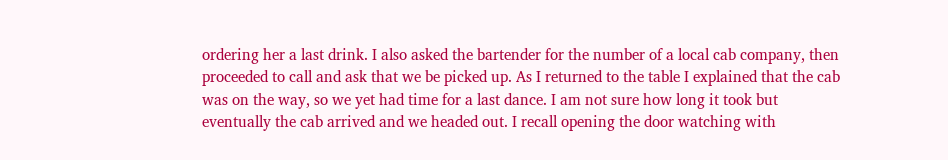ordering her a last drink. I also asked the bartender for the number of a local cab company, then proceeded to call and ask that we be picked up. As I returned to the table I explained that the cab was on the way, so we yet had time for a last dance. I am not sure how long it took but eventually the cab arrived and we headed out. I recall opening the door watching with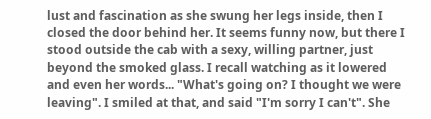lust and fascination as she swung her legs inside, then I closed the door behind her. It seems funny now, but there I stood outside the cab with a sexy, willing partner, just beyond the smoked glass. I recall watching as it lowered and even her words... "What's going on? I thought we were leaving". I smiled at that, and said "I'm sorry I can't". She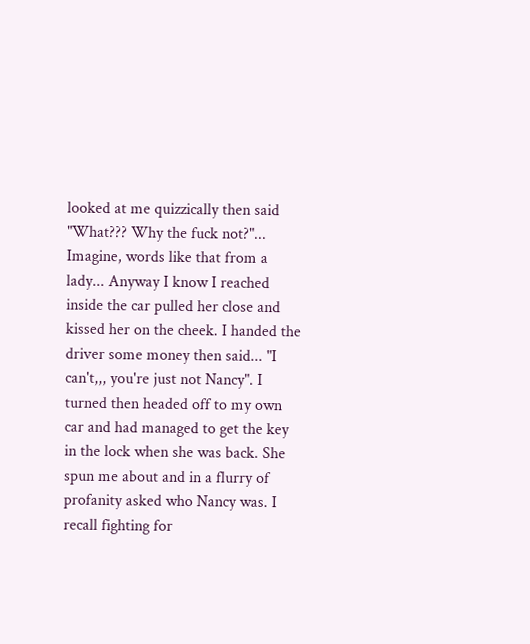looked at me quizzically then said "What??? Why the fuck not?"... Imagine, words like that from a lady... Anyway I know I reached inside the car pulled her close and kissed her on the cheek. I handed the driver some money then said... "I can't,,, you're just not Nancy". I turned then headed off to my own car and had managed to get the key in the lock when she was back. She spun me about and in a flurry of profanity asked who Nancy was. I recall fighting for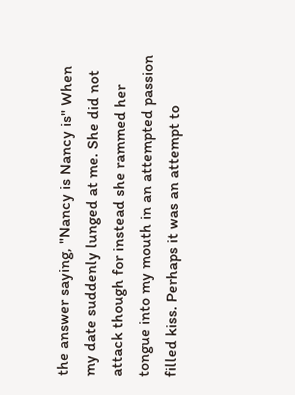the answer saying, "Nancy is Nancy is" When my date suddenly lunged at me. She did not attack though for instead she rammed her tongue into my mouth in an attempted passion filled kiss. Perhaps it was an attempt to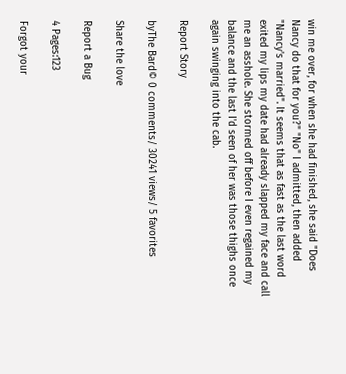win me over, for when she had finished, she said "Does Nancy do that for you?" "No" I admitted, then added "Nancy's married". It seems that as fast as the last word exited my lips my date had already slapped my face and call me an asshole. She stormed off before I even regained my balance and the last I'd seen of her was those thighs once again swinging into the cab.

Report Story

byThe Bard© 0 comments/ 30241 views/ 5 favorites

Share the love

Report a Bug

4 Pages:123

Forgot your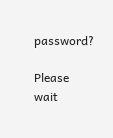password?

Please wait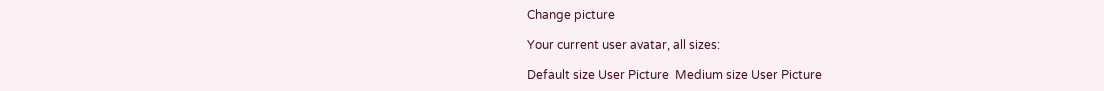Change picture

Your current user avatar, all sizes:

Default size User Picture  Medium size User Picture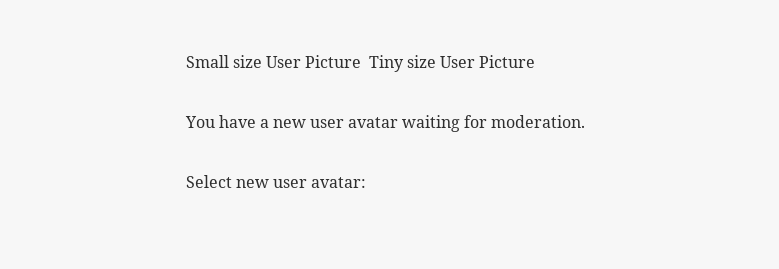Small size User Picture  Tiny size User Picture

You have a new user avatar waiting for moderation.

Select new user avatar: